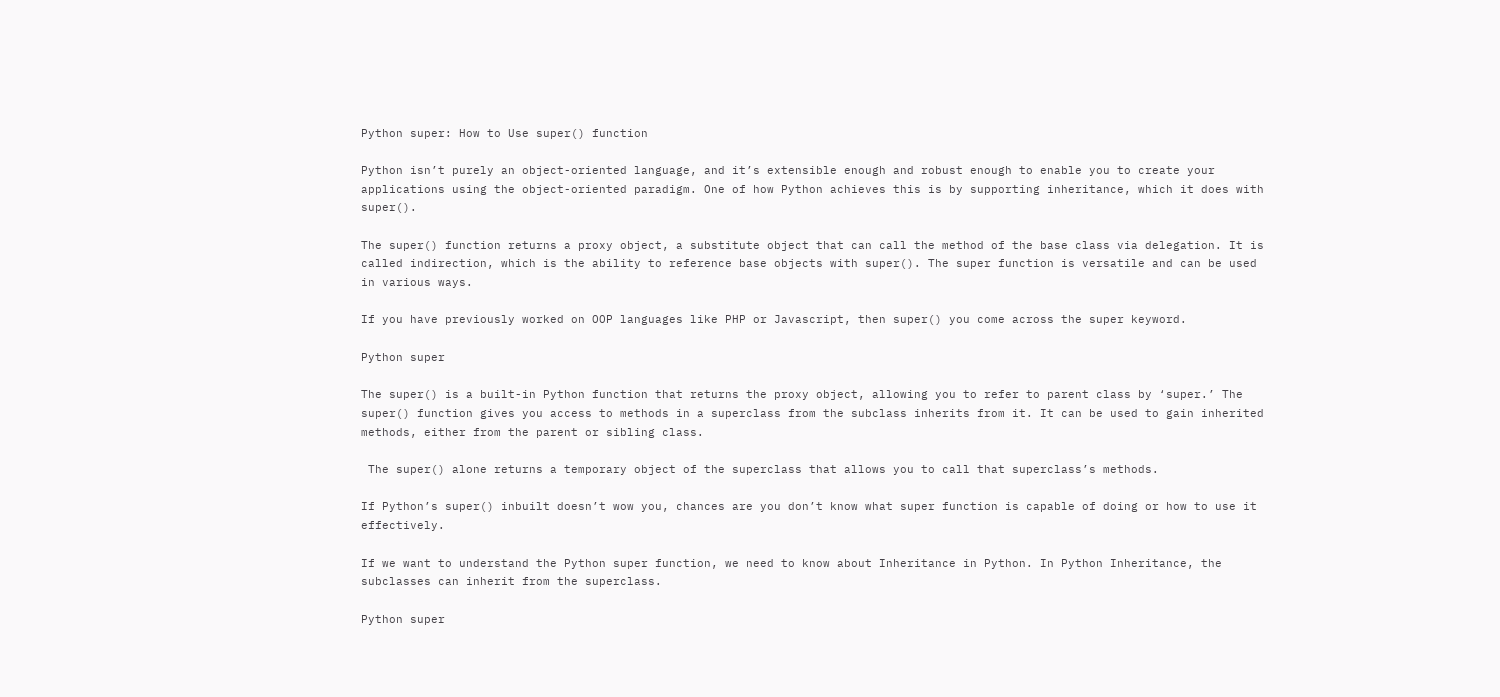Python super: How to Use super() function

Python isn’t purely an object-oriented language, and it’s extensible enough and robust enough to enable you to create your applications using the object-oriented paradigm. One of how Python achieves this is by supporting inheritance, which it does with super().

The super() function returns a proxy object, a substitute object that can call the method of the base class via delegation. It is called indirection, which is the ability to reference base objects with super(). The super function is versatile and can be used in various ways.

If you have previously worked on OOP languages like PHP or Javascript, then super() you come across the super keyword.

Python super

The super() is a built-in Python function that returns the proxy object, allowing you to refer to parent class by ‘super.’ The super() function gives you access to methods in a superclass from the subclass inherits from it. It can be used to gain inherited methods, either from the parent or sibling class.

 The super() alone returns a temporary object of the superclass that allows you to call that superclass’s methods.

If Python’s super() inbuilt doesn’t wow you, chances are you don’t know what super function is capable of doing or how to use it effectively.

If we want to understand the Python super function, we need to know about Inheritance in Python. In Python Inheritance, the subclasses can inherit from the superclass.

Python super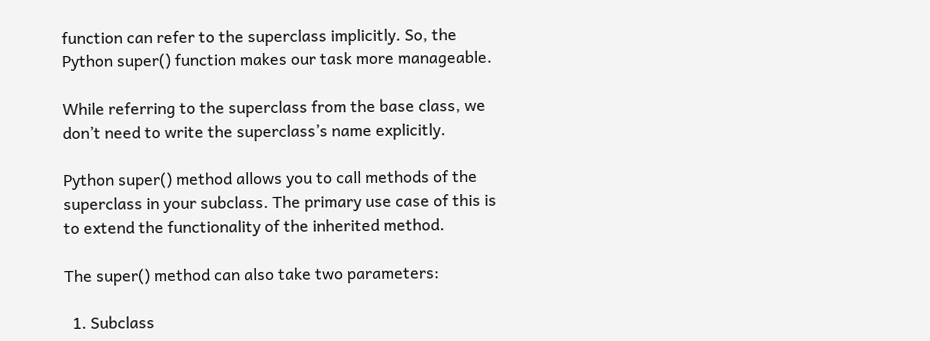function can refer to the superclass implicitly. So, the Python super() function makes our task more manageable.

While referring to the superclass from the base class, we don’t need to write the superclass’s name explicitly.

Python super() method allows you to call methods of the superclass in your subclass. The primary use case of this is to extend the functionality of the inherited method.

The super() method can also take two parameters:

  1. Subclass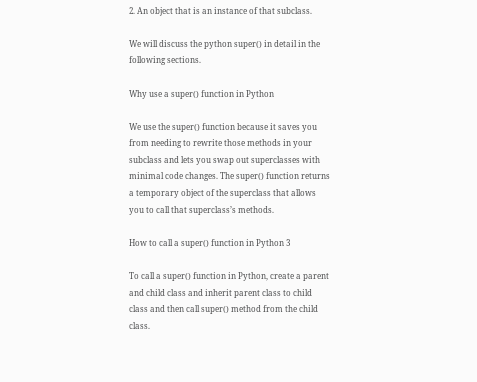2. An object that is an instance of that subclass.

We will discuss the python super() in detail in the following sections.

Why use a super() function in Python

We use the super() function because it saves you from needing to rewrite those methods in your subclass and lets you swap out superclasses with minimal code changes. The super() function returns a temporary object of the superclass that allows you to call that superclass’s methods.

How to call a super() function in Python 3

To call a super() function in Python, create a parent and child class and inherit parent class to child class and then call super() method from the child class.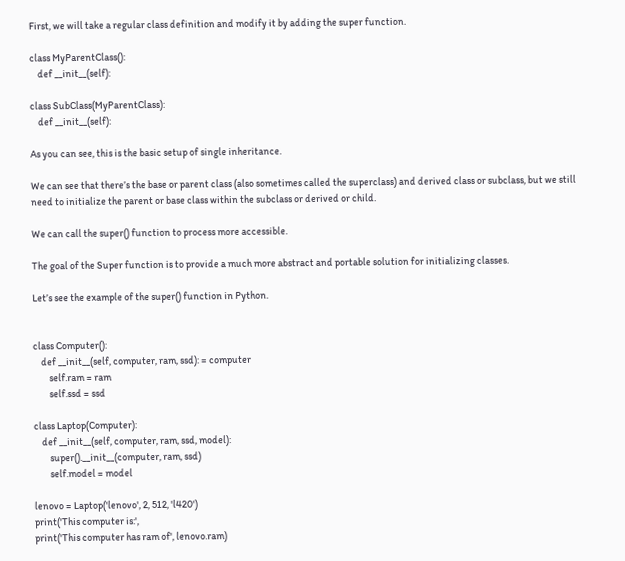First, we will take a regular class definition and modify it by adding the super function.

class MyParentClass():
    def __init__(self):

class SubClass(MyParentClass):
    def __init__(self):

As you can see, this is the basic setup of single inheritance.

We can see that there’s the base or parent class (also sometimes called the superclass) and derived class or subclass, but we still need to initialize the parent or base class within the subclass or derived or child.

We can call the super() function to process more accessible.

The goal of the Super function is to provide a much more abstract and portable solution for initializing classes.

Let’s see the example of the super() function in Python.


class Computer():
    def __init__(self, computer, ram, ssd): = computer
        self.ram = ram
        self.ssd = ssd

class Laptop(Computer):
    def __init__(self, computer, ram, ssd, model):
        super().__init__(computer, ram, ssd)
        self.model = model

lenovo = Laptop('lenovo', 2, 512, 'l420')
print('This computer is:',
print('This computer has ram of', lenovo.ram)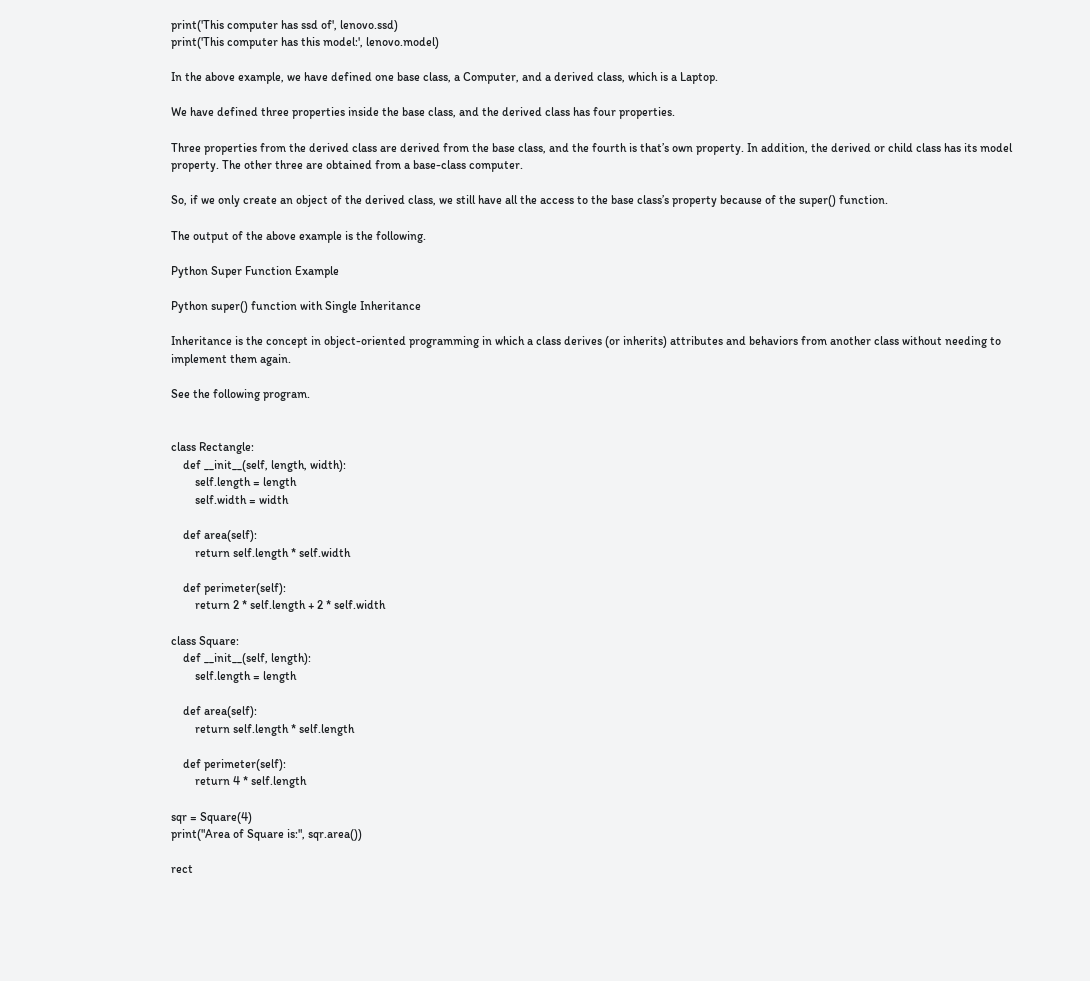print('This computer has ssd of', lenovo.ssd)
print('This computer has this model:', lenovo.model)

In the above example, we have defined one base class, a Computer, and a derived class, which is a Laptop.

We have defined three properties inside the base class, and the derived class has four properties.

Three properties from the derived class are derived from the base class, and the fourth is that’s own property. In addition, the derived or child class has its model property. The other three are obtained from a base-class computer.

So, if we only create an object of the derived class, we still have all the access to the base class’s property because of the super() function.

The output of the above example is the following.

Python Super Function Example

Python super() function with Single Inheritance

Inheritance is the concept in object-oriented programming in which a class derives (or inherits) attributes and behaviors from another class without needing to implement them again.

See the following program.


class Rectangle:
    def __init__(self, length, width):
        self.length = length
        self.width = width

    def area(self):
        return self.length * self.width

    def perimeter(self):
        return 2 * self.length + 2 * self.width

class Square:
    def __init__(self, length):
        self.length = length

    def area(self):
        return self.length * self.length

    def perimeter(self):
        return 4 * self.length

sqr = Square(4)
print("Area of Square is:", sqr.area())

rect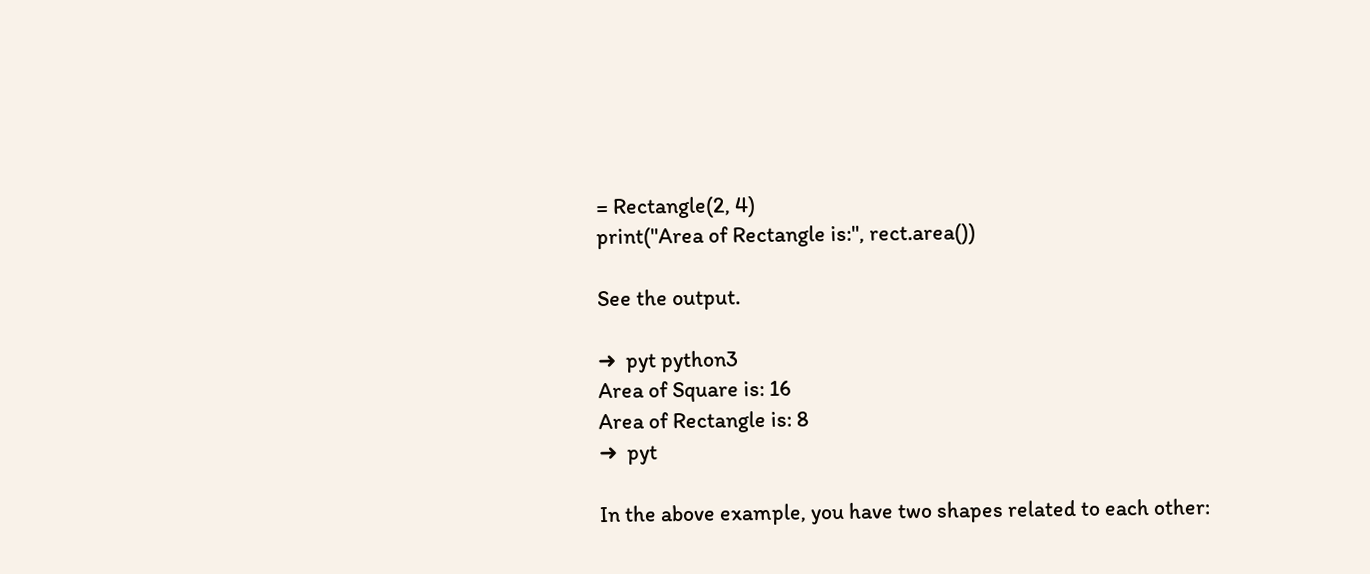= Rectangle(2, 4)
print("Area of Rectangle is:", rect.area())

See the output.

➜  pyt python3
Area of Square is: 16
Area of Rectangle is: 8
➜  pyt

In the above example, you have two shapes related to each other: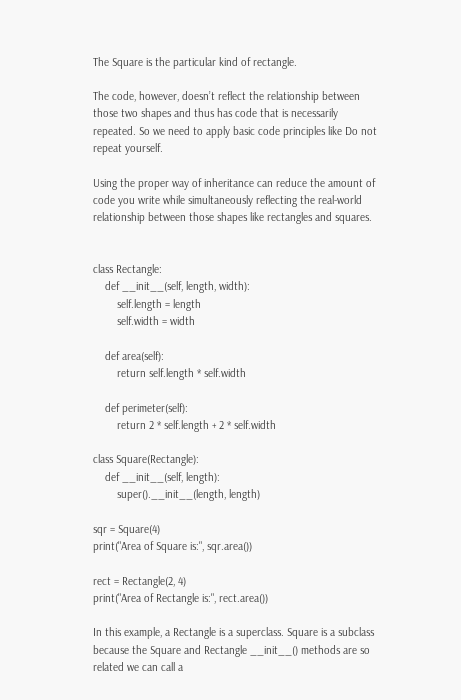The Square is the particular kind of rectangle.

The code, however, doesn’t reflect the relationship between those two shapes and thus has code that is necessarily repeated. So we need to apply basic code principles like Do not repeat yourself.

Using the proper way of inheritance can reduce the amount of code you write while simultaneously reflecting the real-world relationship between those shapes like rectangles and squares.


class Rectangle:
    def __init__(self, length, width):
        self.length = length
        self.width = width

    def area(self):
        return self.length * self.width

    def perimeter(self):
        return 2 * self.length + 2 * self.width

class Square(Rectangle):
    def __init__(self, length):
        super().__init__(length, length)

sqr = Square(4)
print("Area of Square is:", sqr.area())

rect = Rectangle(2, 4)
print("Area of Rectangle is:", rect.area())

In this example, a Rectangle is a superclass. Square is a subclass because the Square and Rectangle __init__() methods are so related we can call a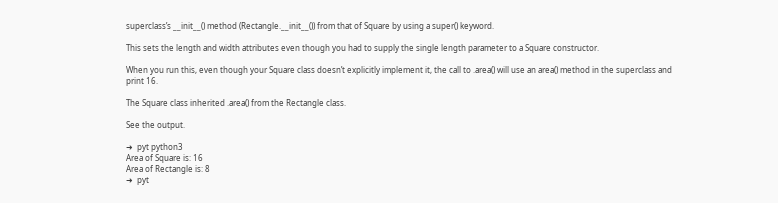superclass’s __init__() method (Rectangle.__init__()) from that of Square by using a super() keyword.

This sets the length and width attributes even though you had to supply the single length parameter to a Square constructor.

When you run this, even though your Square class doesn’t explicitly implement it, the call to .area() will use an area() method in the superclass and print 16.

The Square class inherited .area() from the Rectangle class.

See the output.

➜  pyt python3
Area of Square is: 16
Area of Rectangle is: 8
➜  pyt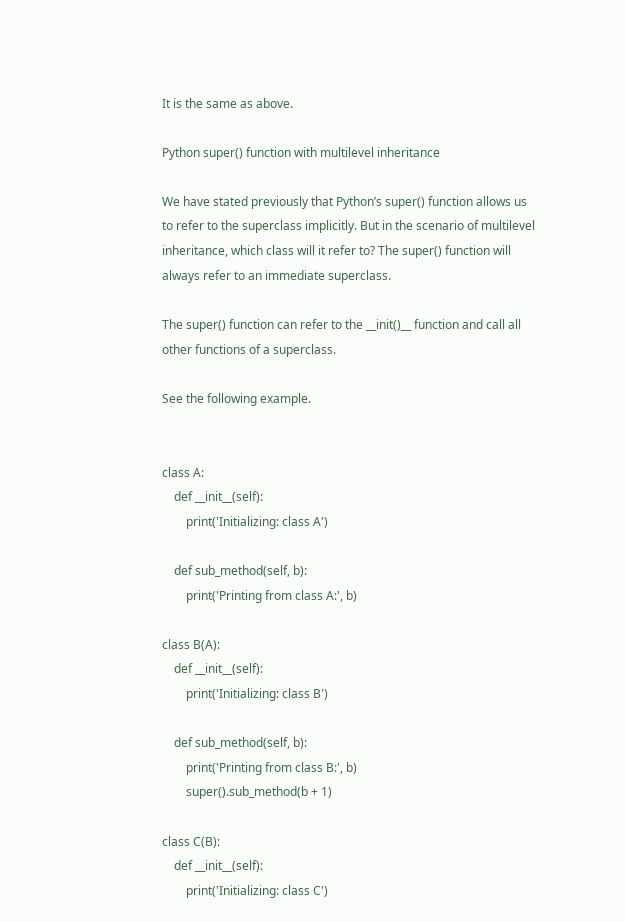It is the same as above.

Python super() function with multilevel inheritance

We have stated previously that Python’s super() function allows us to refer to the superclass implicitly. But in the scenario of multilevel inheritance, which class will it refer to? The super() function will always refer to an immediate superclass.

The super() function can refer to the __init()__ function and call all other functions of a superclass.

See the following example.


class A:
    def __init__(self):
        print('Initializing: class A')

    def sub_method(self, b):
        print('Printing from class A:', b)

class B(A):
    def __init__(self):
        print('Initializing: class B')

    def sub_method(self, b):
        print('Printing from class B:', b)
        super().sub_method(b + 1)

class C(B):
    def __init__(self):
        print('Initializing: class C')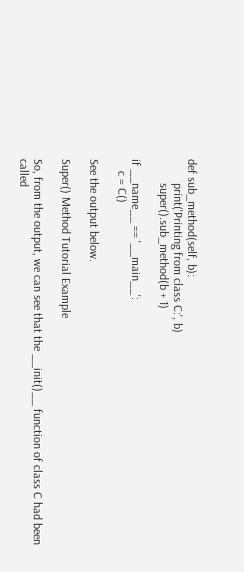def sub_method(self, b):
        print('Printing from class C:', b)
        super().sub_method(b + 1)

if __name__ == '__main__':
    c = C()

See the output below.

Super() Method Tutorial Example

So, from the output, we can see that the __init()__ function of class C had been called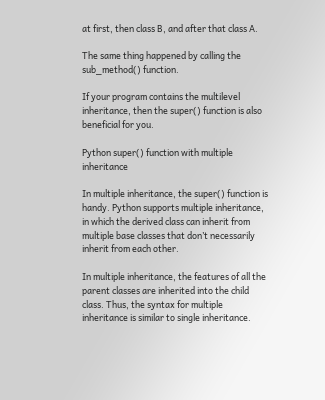at first, then class B, and after that class A.

The same thing happened by calling the sub_method() function.

If your program contains the multilevel inheritance, then the super() function is also beneficial for you.

Python super() function with multiple inheritance

In multiple inheritance, the super() function is handy. Python supports multiple inheritance, in which the derived class can inherit from multiple base classes that don’t necessarily inherit from each other.

In multiple inheritance, the features of all the parent classes are inherited into the child class. Thus, the syntax for multiple inheritance is similar to single inheritance.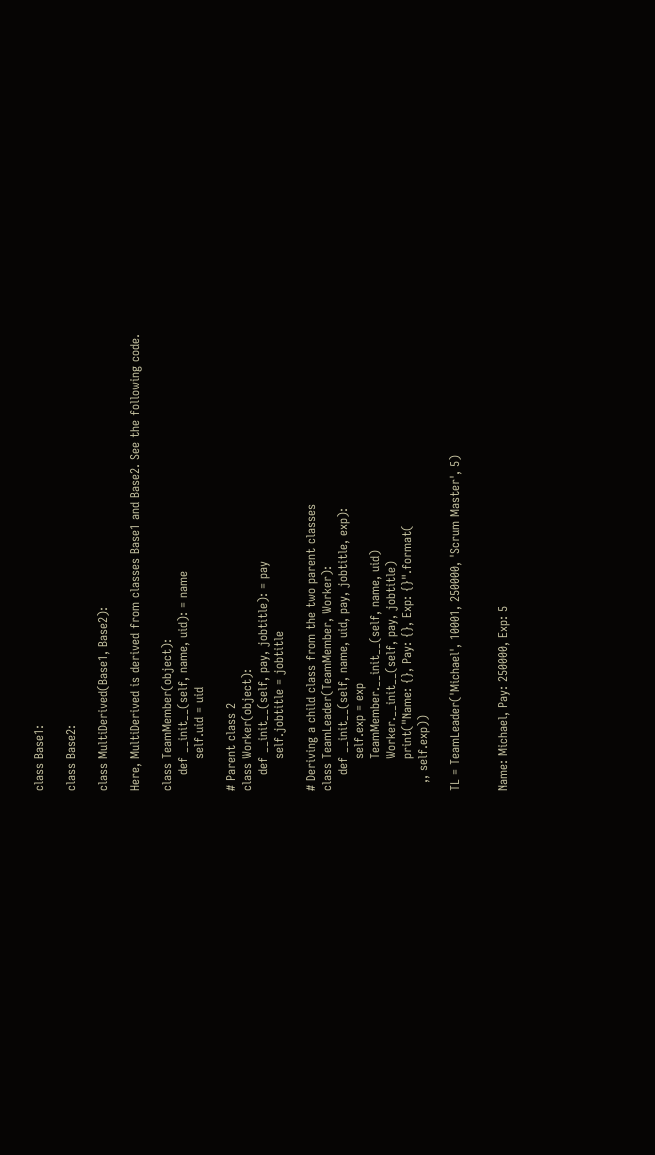class Base1:

class Base2:

class MultiDerived(Base1, Base2):

Here, MultiDerived is derived from classes Base1 and Base2. See the following code.

class TeamMember(object):
    def __init__(self, name, uid): = name
        self.uid = uid

# Parent class 2
class Worker(object):
    def __init__(self, pay, jobtitle): = pay
        self.jobtitle = jobtitle

# Deriving a child class from the two parent classes
class TeamLeader(TeamMember, Worker):
    def __init__(self, name, uid, pay, jobtitle, exp):
        self.exp = exp
        TeamMember.__init__(self, name, uid)
        Worker.__init__(self, pay, jobtitle)
        print("Name: {}, Pay: {}, Exp: {}".format(
  ,, self.exp))

TL = TeamLeader('Michael', 10001, 250000, 'Scrum Master', 5)


Name: Michael, Pay: 250000, Exp: 5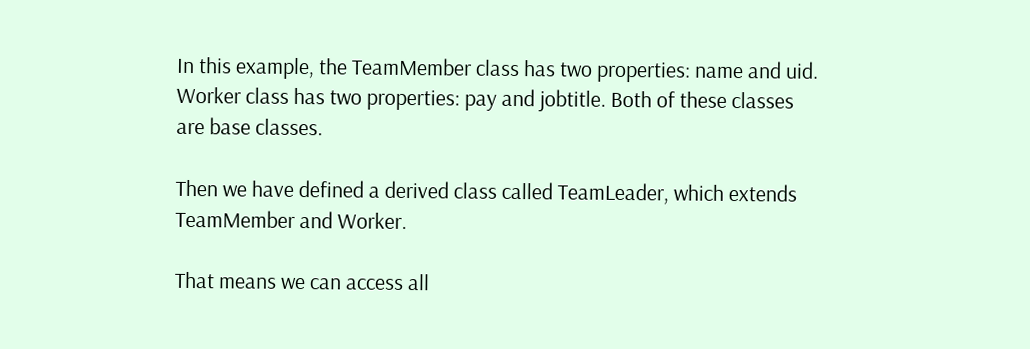In this example, the TeamMember class has two properties: name and uid. Worker class has two properties: pay and jobtitle. Both of these classes are base classes.

Then we have defined a derived class called TeamLeader, which extends TeamMember and Worker.

That means we can access all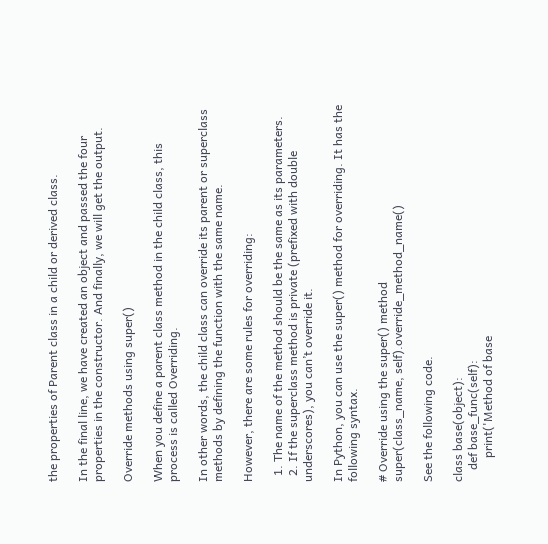the properties of Parent class in a child or derived class.

In the final line, we have created an object and passed the four properties in the constructor. And finally, we will get the output.

Override methods using super()

When you define a parent class method in the child class, this process is called Overriding.

In other words, the child class can override its parent or superclass methods by defining the function with the same name.

However, there are some rules for overriding:

  1. The name of the method should be the same as its parameters.
  2. If the superclass method is private (prefixed with double underscores), you can’t override it.

In Python, you can use the super() method for overriding. It has the following syntax.

# Override using the super() method
super(class_name, self).override_method_name()

See the following code.

class base(object):
    def base_func(self):
        print('Method of base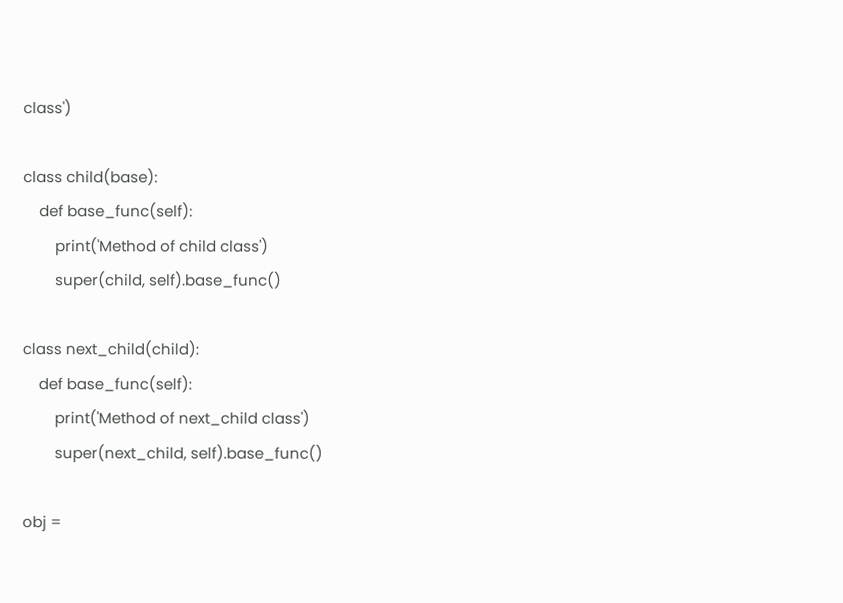class')

class child(base):
    def base_func(self):
        print('Method of child class')
        super(child, self).base_func()

class next_child(child):
    def base_func(self):
        print('Method of next_child class')
        super(next_child, self).base_func()

obj =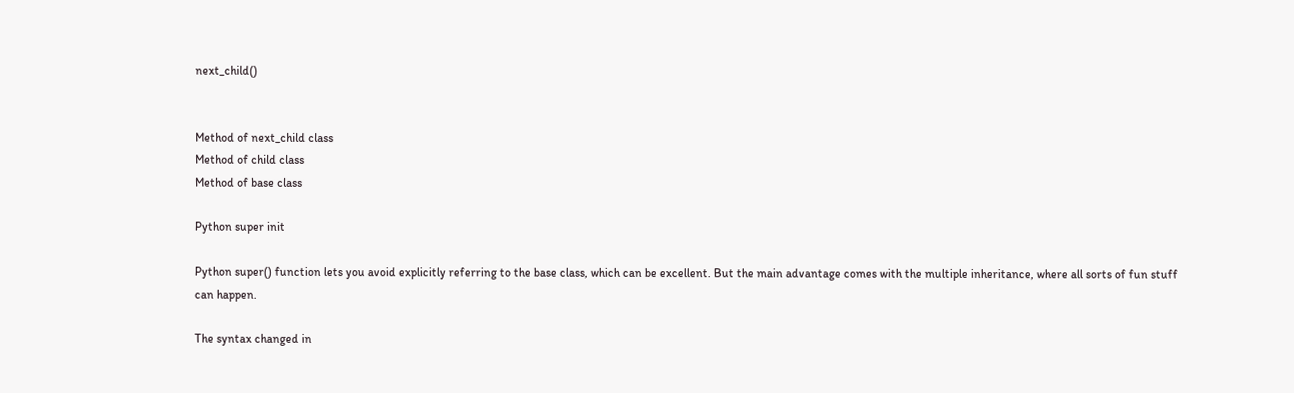next_child()


Method of next_child class
Method of child class
Method of base class

Python super init

Python super() function lets you avoid explicitly referring to the base class, which can be excellent. But the main advantage comes with the multiple inheritance, where all sorts of fun stuff can happen.

The syntax changed in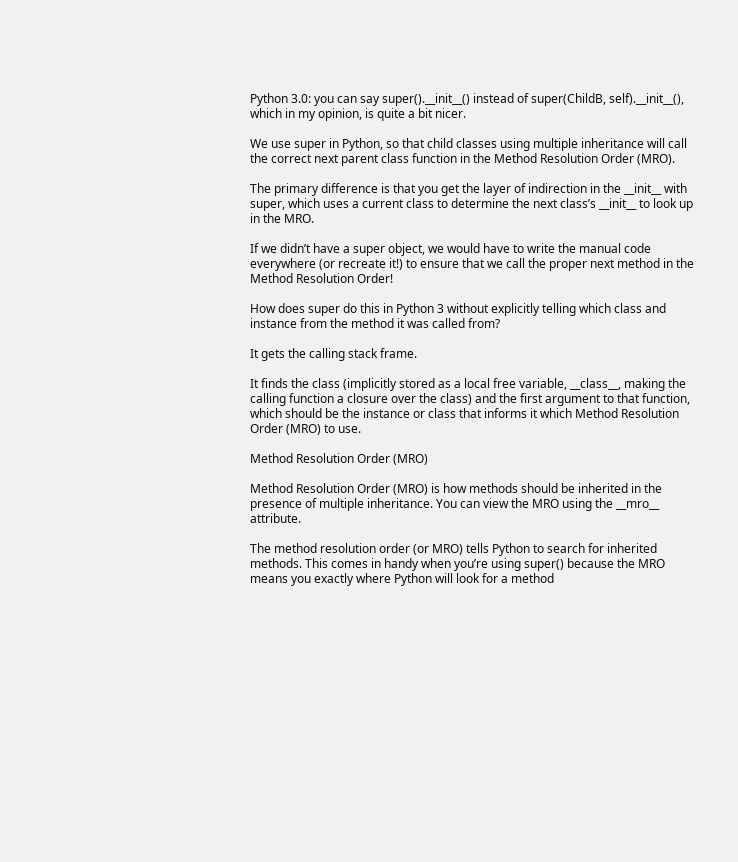Python 3.0: you can say super().__init__() instead of super(ChildB, self).__init__(), which in my opinion, is quite a bit nicer.

We use super in Python, so that child classes using multiple inheritance will call the correct next parent class function in the Method Resolution Order (MRO).

The primary difference is that you get the layer of indirection in the __init__ with super, which uses a current class to determine the next class’s __init__ to look up in the MRO.

If we didn’t have a super object, we would have to write the manual code everywhere (or recreate it!) to ensure that we call the proper next method in the Method Resolution Order!

How does super do this in Python 3 without explicitly telling which class and instance from the method it was called from?

It gets the calling stack frame.

It finds the class (implicitly stored as a local free variable, __class__, making the calling function a closure over the class) and the first argument to that function, which should be the instance or class that informs it which Method Resolution Order (MRO) to use.

Method Resolution Order (MRO)

Method Resolution Order (MRO) is how methods should be inherited in the presence of multiple inheritance. You can view the MRO using the __mro__ attribute.

The method resolution order (or MRO) tells Python to search for inherited methods. This comes in handy when you’re using super() because the MRO means you exactly where Python will look for a method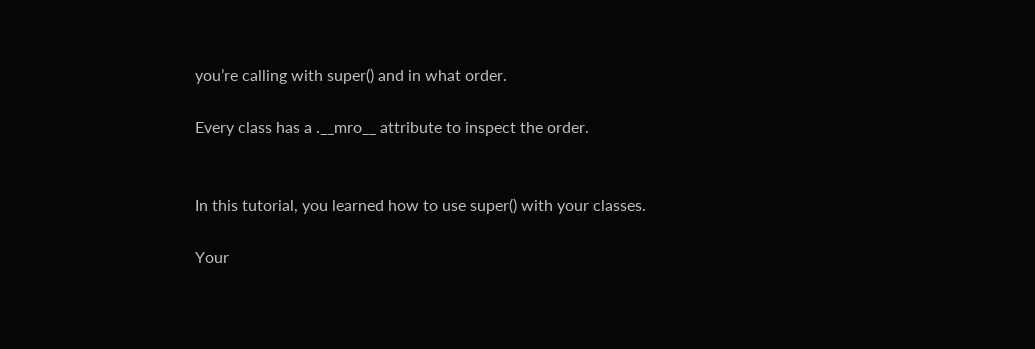you’re calling with super() and in what order.

Every class has a .__mro__ attribute to inspect the order.


In this tutorial, you learned how to use super() with your classes.

Your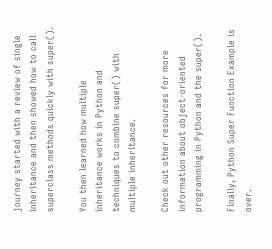journey started with a review of single inheritance and then showed how to call superclass methods quickly with super().

You then learned how multiple inheritance works in Python and techniques to combine super() with multiple inheritance.

Check out other resources for more information about object-oriented programming in Python and the super().

Finally, Python Super Function Example is over.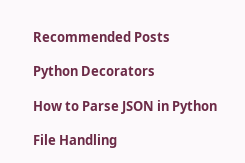Recommended Posts

Python Decorators

How to Parse JSON in Python

File Handling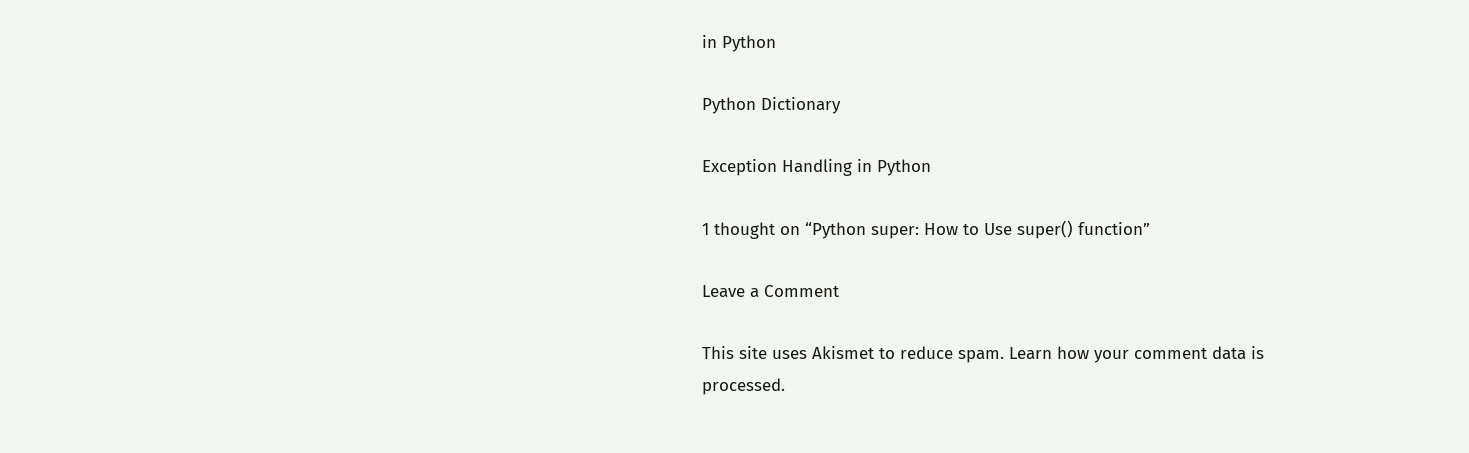in Python

Python Dictionary

Exception Handling in Python

1 thought on “Python super: How to Use super() function”

Leave a Comment

This site uses Akismet to reduce spam. Learn how your comment data is processed.